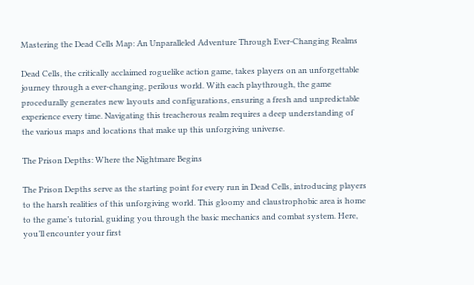Mastering the Dead Cells Map: An Unparalleled Adventure Through Ever-Changing Realms

Dead Cells, the critically acclaimed roguelike action game, takes players on an unforgettable journey through a ever-changing, perilous world. With each playthrough, the game procedurally generates new layouts and configurations, ensuring a fresh and unpredictable experience every time. Navigating this treacherous realm requires a deep understanding of the various maps and locations that make up this unforgiving universe.

The Prison Depths: Where the Nightmare Begins

The Prison Depths serve as the starting point for every run in Dead Cells, introducing players to the harsh realities of this unforgiving world. This gloomy and claustrophobic area is home to the game’s tutorial, guiding you through the basic mechanics and combat system. Here, you’ll encounter your first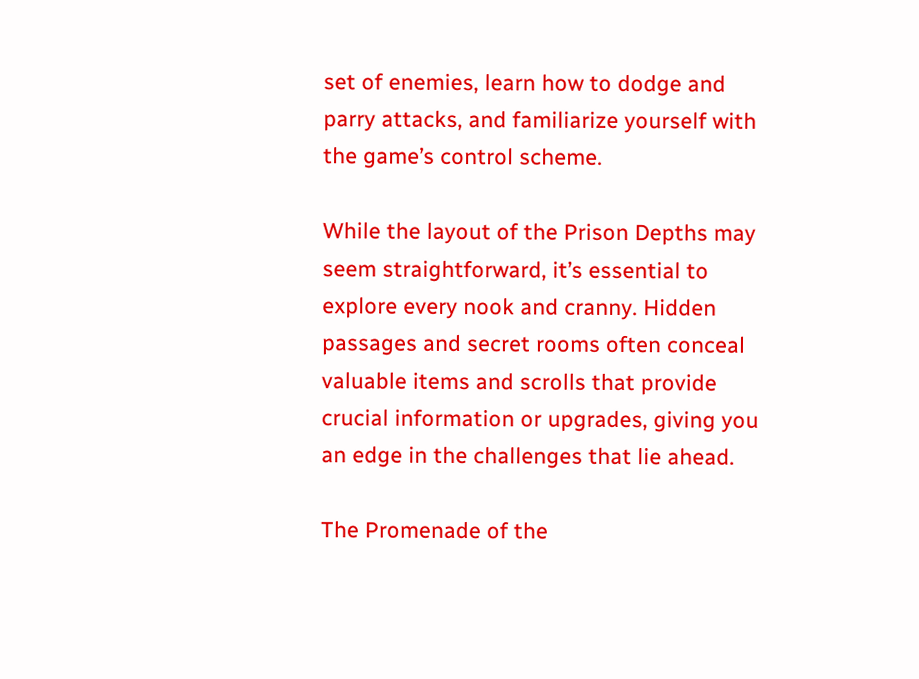set of enemies, learn how to dodge and parry attacks, and familiarize yourself with the game’s control scheme.

While the layout of the Prison Depths may seem straightforward, it’s essential to explore every nook and cranny. Hidden passages and secret rooms often conceal valuable items and scrolls that provide crucial information or upgrades, giving you an edge in the challenges that lie ahead.

The Promenade of the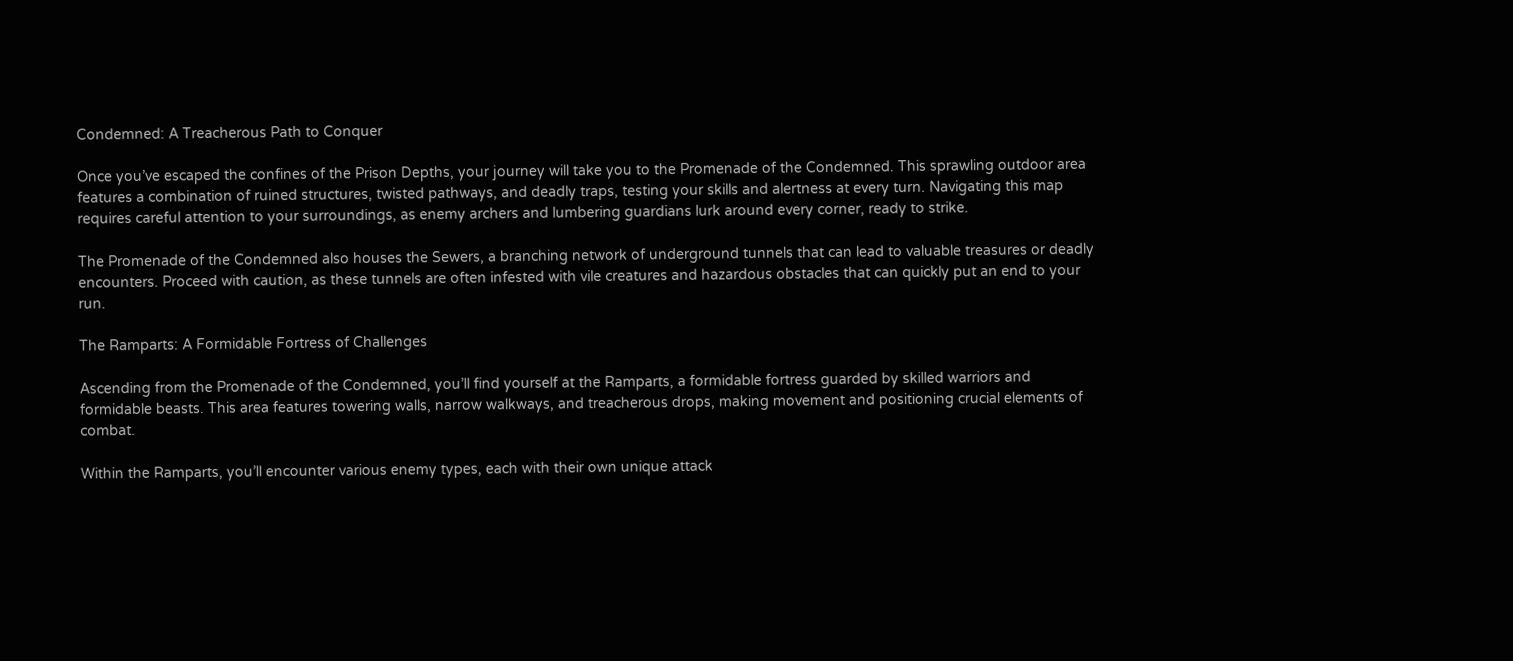Condemned: A Treacherous Path to Conquer

Once you’ve escaped the confines of the Prison Depths, your journey will take you to the Promenade of the Condemned. This sprawling outdoor area features a combination of ruined structures, twisted pathways, and deadly traps, testing your skills and alertness at every turn. Navigating this map requires careful attention to your surroundings, as enemy archers and lumbering guardians lurk around every corner, ready to strike.

The Promenade of the Condemned also houses the Sewers, a branching network of underground tunnels that can lead to valuable treasures or deadly encounters. Proceed with caution, as these tunnels are often infested with vile creatures and hazardous obstacles that can quickly put an end to your run.

The Ramparts: A Formidable Fortress of Challenges

Ascending from the Promenade of the Condemned, you’ll find yourself at the Ramparts, a formidable fortress guarded by skilled warriors and formidable beasts. This area features towering walls, narrow walkways, and treacherous drops, making movement and positioning crucial elements of combat.

Within the Ramparts, you’ll encounter various enemy types, each with their own unique attack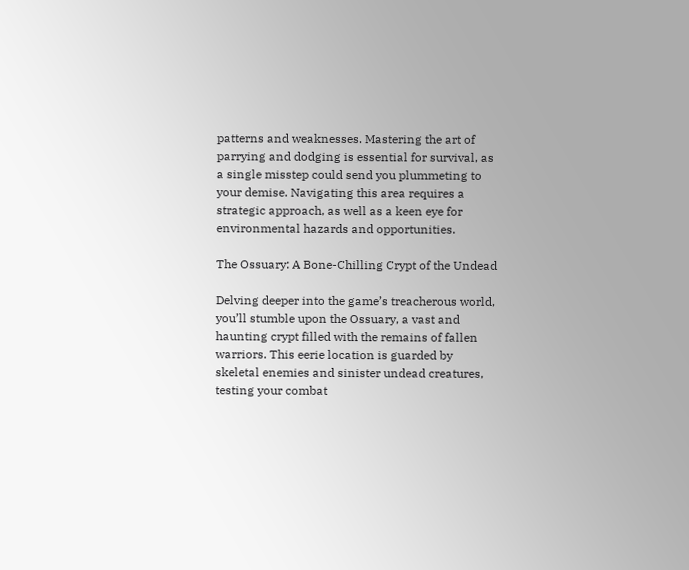patterns and weaknesses. Mastering the art of parrying and dodging is essential for survival, as a single misstep could send you plummeting to your demise. Navigating this area requires a strategic approach, as well as a keen eye for environmental hazards and opportunities.

The Ossuary: A Bone-Chilling Crypt of the Undead

Delving deeper into the game’s treacherous world, you’ll stumble upon the Ossuary, a vast and haunting crypt filled with the remains of fallen warriors. This eerie location is guarded by skeletal enemies and sinister undead creatures, testing your combat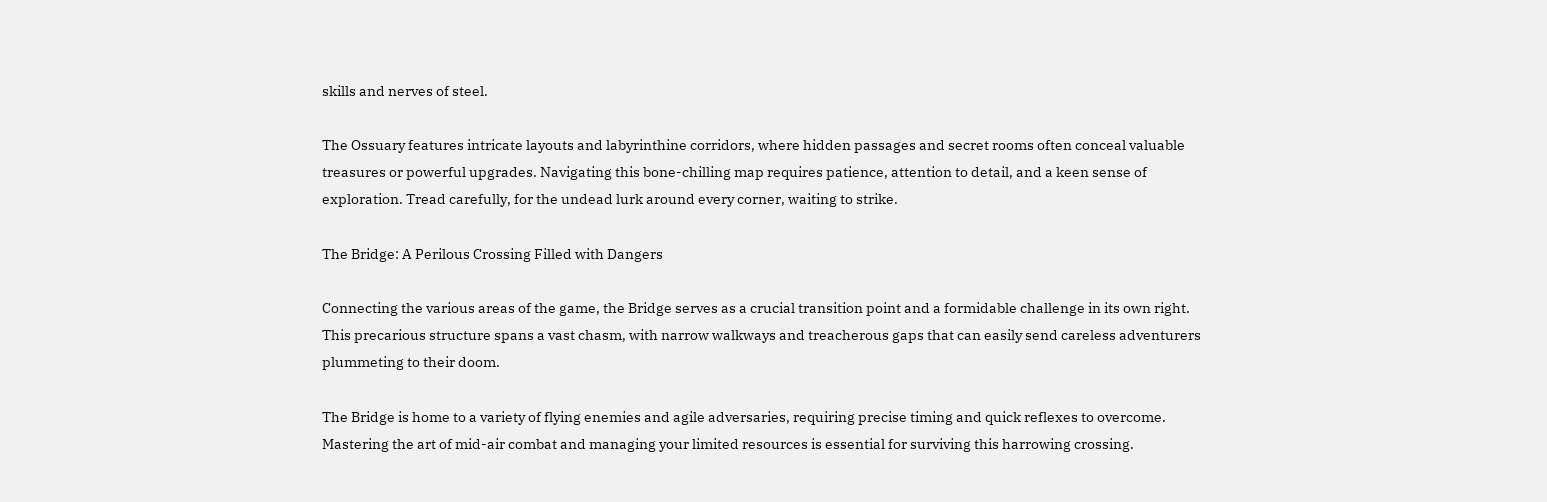skills and nerves of steel.

The Ossuary features intricate layouts and labyrinthine corridors, where hidden passages and secret rooms often conceal valuable treasures or powerful upgrades. Navigating this bone-chilling map requires patience, attention to detail, and a keen sense of exploration. Tread carefully, for the undead lurk around every corner, waiting to strike.

The Bridge: A Perilous Crossing Filled with Dangers

Connecting the various areas of the game, the Bridge serves as a crucial transition point and a formidable challenge in its own right. This precarious structure spans a vast chasm, with narrow walkways and treacherous gaps that can easily send careless adventurers plummeting to their doom.

The Bridge is home to a variety of flying enemies and agile adversaries, requiring precise timing and quick reflexes to overcome. Mastering the art of mid-air combat and managing your limited resources is essential for surviving this harrowing crossing.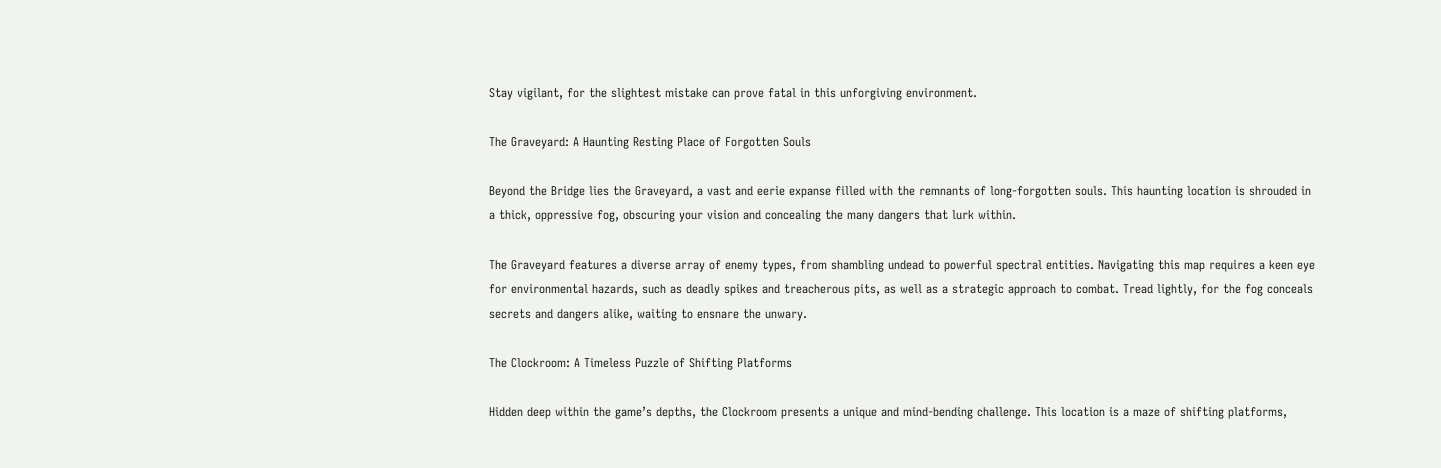Stay vigilant, for the slightest mistake can prove fatal in this unforgiving environment.

The Graveyard: A Haunting Resting Place of Forgotten Souls

Beyond the Bridge lies the Graveyard, a vast and eerie expanse filled with the remnants of long-forgotten souls. This haunting location is shrouded in a thick, oppressive fog, obscuring your vision and concealing the many dangers that lurk within.

The Graveyard features a diverse array of enemy types, from shambling undead to powerful spectral entities. Navigating this map requires a keen eye for environmental hazards, such as deadly spikes and treacherous pits, as well as a strategic approach to combat. Tread lightly, for the fog conceals secrets and dangers alike, waiting to ensnare the unwary.

The Clockroom: A Timeless Puzzle of Shifting Platforms

Hidden deep within the game’s depths, the Clockroom presents a unique and mind-bending challenge. This location is a maze of shifting platforms,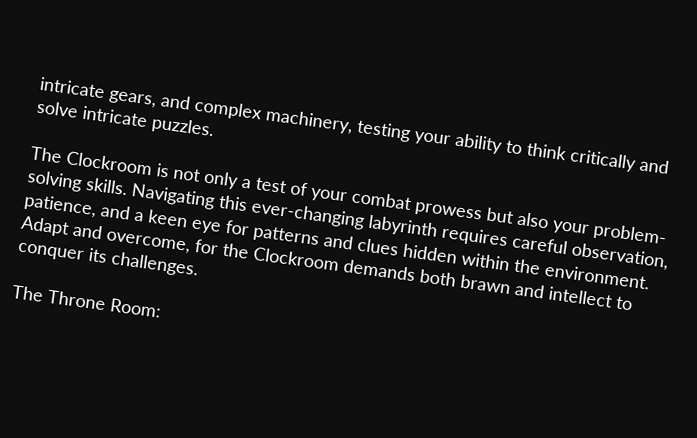intricate gears, and complex machinery, testing your ability to think critically and solve intricate puzzles.

The Clockroom is not only a test of your combat prowess but also your problem-solving skills. Navigating this ever-changing labyrinth requires careful observation, patience, and a keen eye for patterns and clues hidden within the environment. Adapt and overcome, for the Clockroom demands both brawn and intellect to conquer its challenges.

The Throne Room: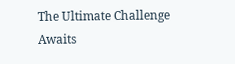The Ultimate Challenge Awaits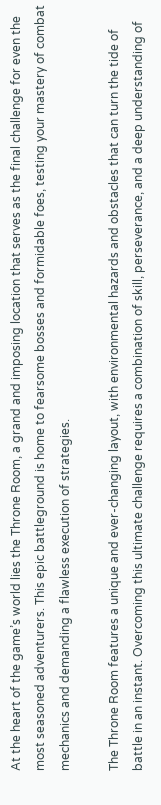At the heart of the game’s world lies the Throne Room, a grand and imposing location that serves as the final challenge for even the most seasoned adventurers. This epic battleground is home to fearsome bosses and formidable foes, testing your mastery of combat mechanics and demanding a flawless execution of strategies.

The Throne Room features a unique and ever-changing layout, with environmental hazards and obstacles that can turn the tide of battle in an instant. Overcoming this ultimate challenge requires a combination of skill, perseverance, and a deep understanding of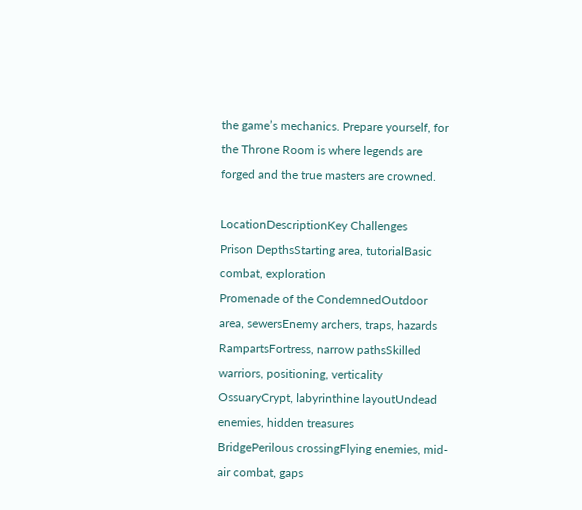the game’s mechanics. Prepare yourself, for the Throne Room is where legends are forged and the true masters are crowned.

LocationDescriptionKey Challenges
Prison DepthsStarting area, tutorialBasic combat, exploration
Promenade of the CondemnedOutdoor area, sewersEnemy archers, traps, hazards
RampartsFortress, narrow pathsSkilled warriors, positioning, verticality
OssuaryCrypt, labyrinthine layoutUndead enemies, hidden treasures
BridgePerilous crossingFlying enemies, mid-air combat, gaps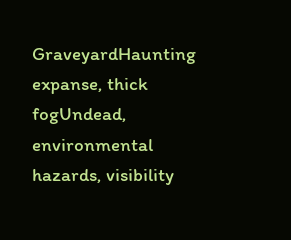GraveyardHaunting expanse, thick fogUndead, environmental hazards, visibility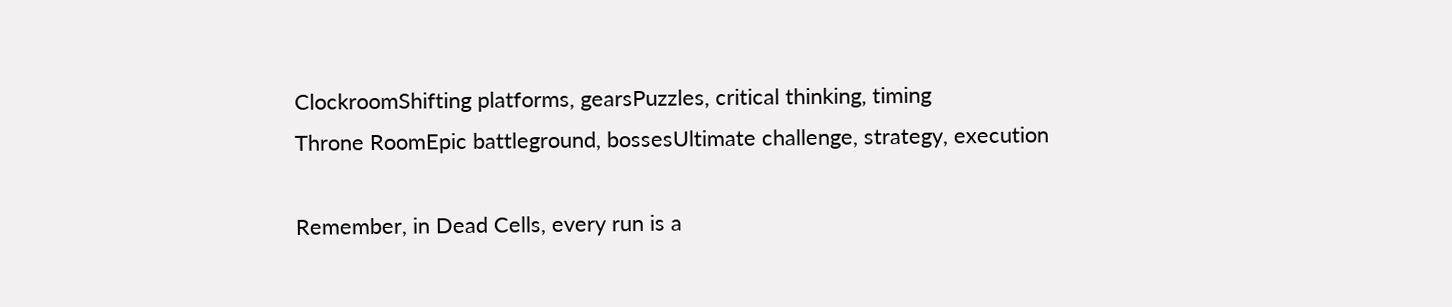ClockroomShifting platforms, gearsPuzzles, critical thinking, timing
Throne RoomEpic battleground, bossesUltimate challenge, strategy, execution

Remember, in Dead Cells, every run is a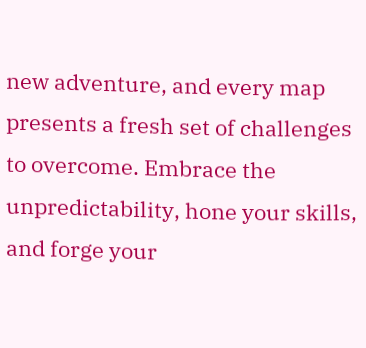new adventure, and every map presents a fresh set of challenges to overcome. Embrace the unpredictability, hone your skills, and forge your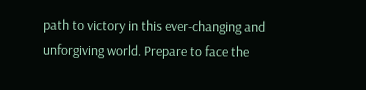path to victory in this ever-changing and unforgiving world. Prepare to face the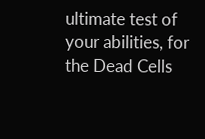ultimate test of your abilities, for the Dead Cells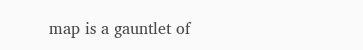map is a gauntlet of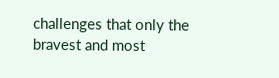challenges that only the bravest and most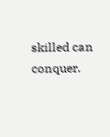skilled can conquer.